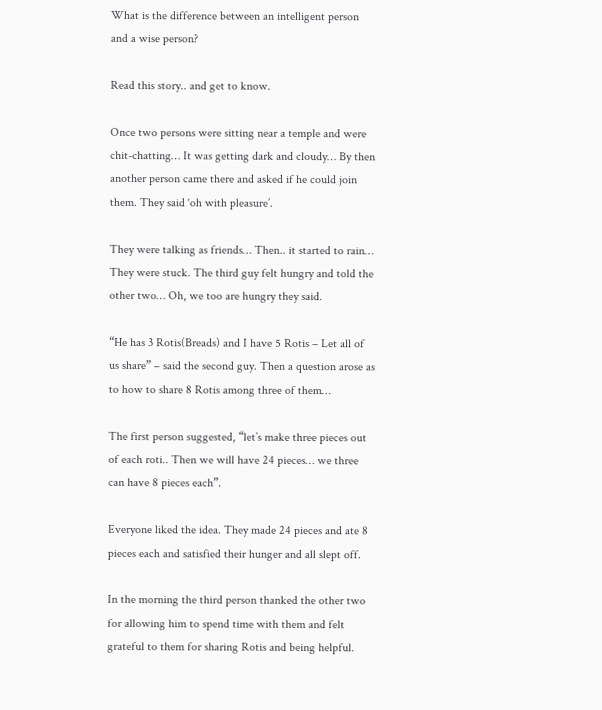What is the difference between an intelligent person and a wise person?

Read this story.. and get to know.

Once two persons were sitting near a temple and were chit-chatting… It was getting dark and cloudy… By then another person came there and asked if he could join them. They said ‘oh with pleasure’.

They were talking as friends… Then.. it started to rain… They were stuck. The third guy felt hungry and told the other two… Oh, we too are hungry they said.

“He has 3 Rotis(Breads) and I have 5 Rotis – Let all of us share” – said the second guy. Then a question arose as to how to share 8 Rotis among three of them…

The first person suggested, “let’s make three pieces out of each roti.. Then we will have 24 pieces… we three can have 8 pieces each”.

Everyone liked the idea. They made 24 pieces and ate 8 pieces each and satisfied their hunger and all slept off.

In the morning the third person thanked the other two for allowing him to spend time with them and felt grateful to them for sharing Rotis and being helpful.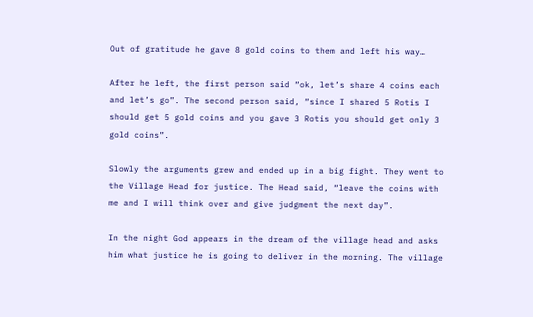Out of gratitude he gave 8 gold coins to them and left his way…

After he left, the first person said “ok, let’s share 4 coins each and let’s go”. The second person said, “since I shared 5 Rotis I should get 5 gold coins and you gave 3 Rotis you should get only 3 gold coins”.

Slowly the arguments grew and ended up in a big fight. They went to the Village Head for justice. The Head said, “leave the coins with me and I will think over and give judgment the next day”.

In the night God appears in the dream of the village head and asks him what justice he is going to deliver in the morning. The village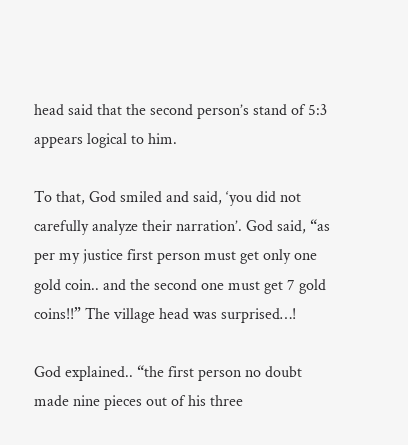head said that the second person’s stand of 5:3 appears logical to him.

To that, God smiled and said, ‘you did not carefully analyze their narration’. God said, “as per my justice first person must get only one gold coin.. and the second one must get 7 gold coins!!” The village head was surprised…!

God explained.. “the first person no doubt made nine pieces out of his three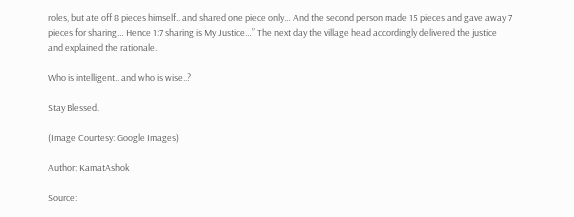roles, but ate off 8 pieces himself.. and shared one piece only… And the second person made 15 pieces and gave away 7 pieces for sharing… Hence 1:7 sharing is My Justice…” The next day the village head accordingly delivered the justice and explained the rationale.

Who is intelligent.. and who is wise..?

Stay Blessed.

(Image Courtesy: Google Images)

Author: KamatAshok

Source: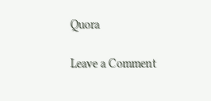Quora

Leave a Comment